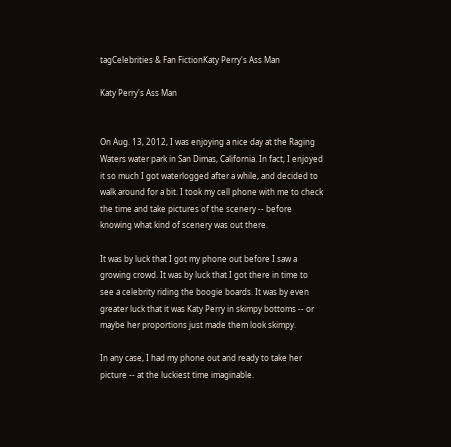tagCelebrities & Fan FictionKaty Perry's Ass Man

Katy Perry's Ass Man


On Aug. 13, 2012, I was enjoying a nice day at the Raging Waters water park in San Dimas, California. In fact, I enjoyed it so much I got waterlogged after a while, and decided to walk around for a bit. I took my cell phone with me to check the time and take pictures of the scenery -- before knowing what kind of scenery was out there.

It was by luck that I got my phone out before I saw a growing crowd. It was by luck that I got there in time to see a celebrity riding the boogie boards. It was by even greater luck that it was Katy Perry in skimpy bottoms -- or maybe her proportions just made them look skimpy.

In any case, I had my phone out and ready to take her picture -- at the luckiest time imaginable.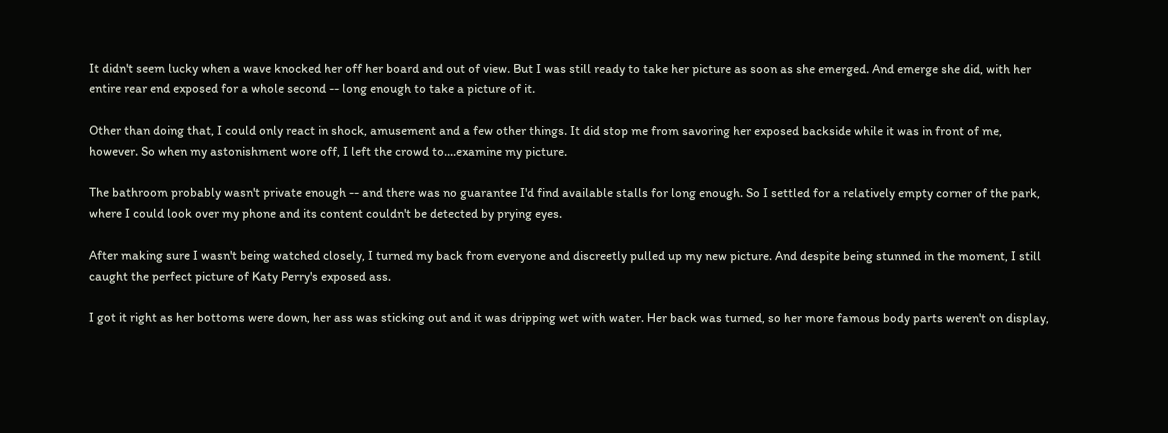It didn't seem lucky when a wave knocked her off her board and out of view. But I was still ready to take her picture as soon as she emerged. And emerge she did, with her entire rear end exposed for a whole second -- long enough to take a picture of it.

Other than doing that, I could only react in shock, amusement and a few other things. It did stop me from savoring her exposed backside while it was in front of me, however. So when my astonishment wore off, I left the crowd to....examine my picture.

The bathroom probably wasn't private enough -- and there was no guarantee I'd find available stalls for long enough. So I settled for a relatively empty corner of the park, where I could look over my phone and its content couldn't be detected by prying eyes.

After making sure I wasn't being watched closely, I turned my back from everyone and discreetly pulled up my new picture. And despite being stunned in the moment, I still caught the perfect picture of Katy Perry's exposed ass.

I got it right as her bottoms were down, her ass was sticking out and it was dripping wet with water. Her back was turned, so her more famous body parts weren't on display,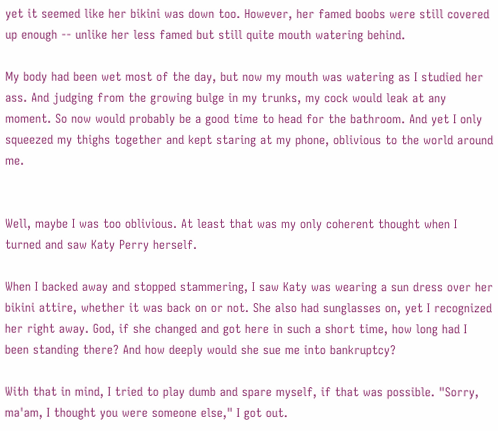yet it seemed like her bikini was down too. However, her famed boobs were still covered up enough -- unlike her less famed but still quite mouth watering behind.

My body had been wet most of the day, but now my mouth was watering as I studied her ass. And judging from the growing bulge in my trunks, my cock would leak at any moment. So now would probably be a good time to head for the bathroom. And yet I only squeezed my thighs together and kept staring at my phone, oblivious to the world around me.


Well, maybe I was too oblivious. At least that was my only coherent thought when I turned and saw Katy Perry herself.

When I backed away and stopped stammering, I saw Katy was wearing a sun dress over her bikini attire, whether it was back on or not. She also had sunglasses on, yet I recognized her right away. God, if she changed and got here in such a short time, how long had I been standing there? And how deeply would she sue me into bankruptcy?

With that in mind, I tried to play dumb and spare myself, if that was possible. "Sorry, ma'am, I thought you were someone else," I got out.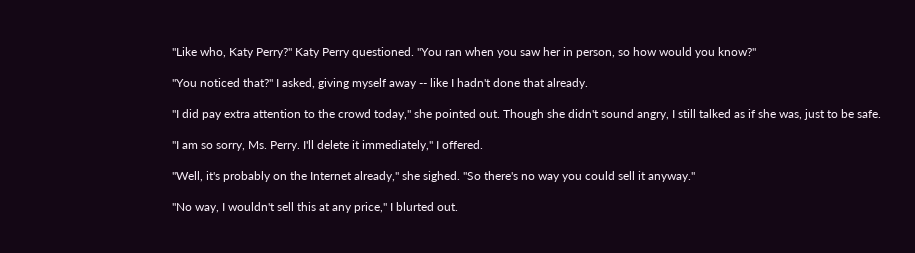"Like who, Katy Perry?" Katy Perry questioned. "You ran when you saw her in person, so how would you know?"

"You noticed that?" I asked, giving myself away -- like I hadn't done that already.

"I did pay extra attention to the crowd today," she pointed out. Though she didn't sound angry, I still talked as if she was, just to be safe.

"I am so sorry, Ms. Perry. I'll delete it immediately," I offered.

"Well, it's probably on the Internet already," she sighed. "So there's no way you could sell it anyway."

"No way, I wouldn't sell this at any price," I blurted out.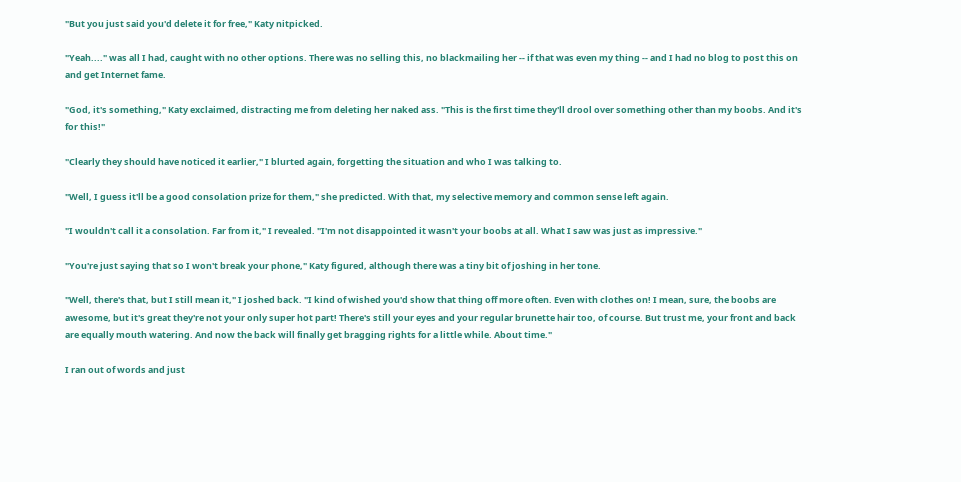"But you just said you'd delete it for free," Katy nitpicked.

"Yeah...." was all I had, caught with no other options. There was no selling this, no blackmailing her -- if that was even my thing -- and I had no blog to post this on and get Internet fame.

"God, it's something," Katy exclaimed, distracting me from deleting her naked ass. "This is the first time they'll drool over something other than my boobs. And it's for this!"

"Clearly they should have noticed it earlier," I blurted again, forgetting the situation and who I was talking to.

"Well, I guess it'll be a good consolation prize for them," she predicted. With that, my selective memory and common sense left again.

"I wouldn't call it a consolation. Far from it," I revealed. "I'm not disappointed it wasn't your boobs at all. What I saw was just as impressive."

"You're just saying that so I won't break your phone," Katy figured, although there was a tiny bit of joshing in her tone.

"Well, there's that, but I still mean it," I joshed back. "I kind of wished you'd show that thing off more often. Even with clothes on! I mean, sure, the boobs are awesome, but it's great they're not your only super hot part! There's still your eyes and your regular brunette hair too, of course. But trust me, your front and back are equally mouth watering. And now the back will finally get bragging rights for a little while. About time."

I ran out of words and just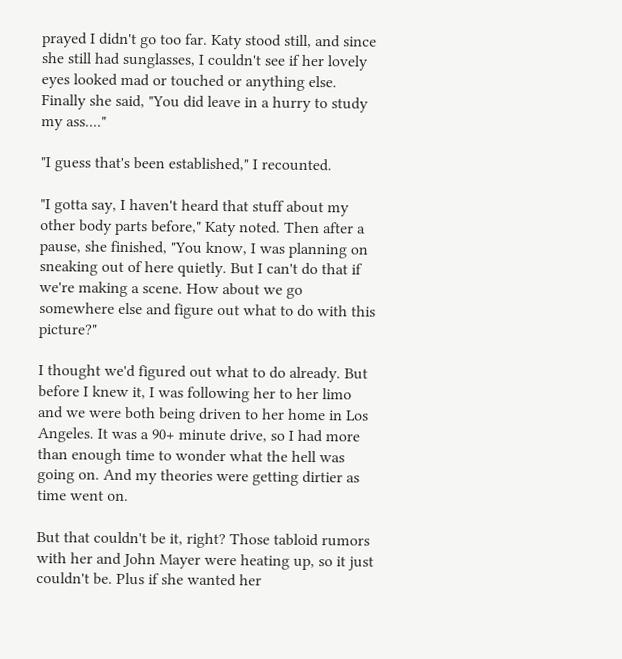prayed I didn't go too far. Katy stood still, and since she still had sunglasses, I couldn't see if her lovely eyes looked mad or touched or anything else. Finally she said, "You did leave in a hurry to study my ass...."

"I guess that's been established," I recounted.

"I gotta say, I haven't heard that stuff about my other body parts before," Katy noted. Then after a pause, she finished, "You know, I was planning on sneaking out of here quietly. But I can't do that if we're making a scene. How about we go somewhere else and figure out what to do with this picture?"

I thought we'd figured out what to do already. But before I knew it, I was following her to her limo and we were both being driven to her home in Los Angeles. It was a 90+ minute drive, so I had more than enough time to wonder what the hell was going on. And my theories were getting dirtier as time went on.

But that couldn't be it, right? Those tabloid rumors with her and John Mayer were heating up, so it just couldn't be. Plus if she wanted her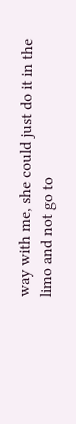way with me, she could just do it in the limo and not go to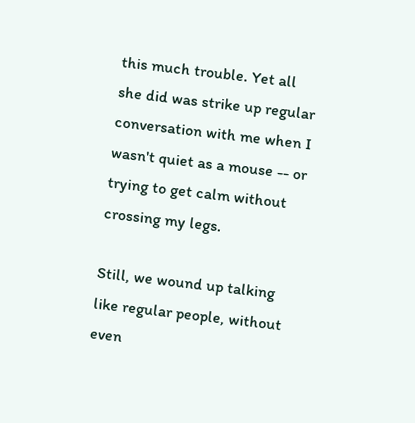this much trouble. Yet all she did was strike up regular conversation with me when I wasn't quiet as a mouse -- or trying to get calm without crossing my legs.

Still, we wound up talking like regular people, without even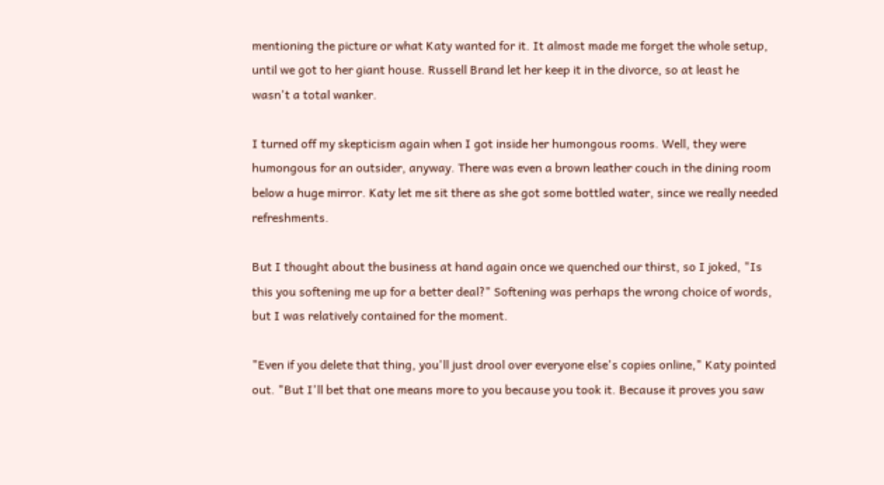mentioning the picture or what Katy wanted for it. It almost made me forget the whole setup, until we got to her giant house. Russell Brand let her keep it in the divorce, so at least he wasn't a total wanker.

I turned off my skepticism again when I got inside her humongous rooms. Well, they were humongous for an outsider, anyway. There was even a brown leather couch in the dining room below a huge mirror. Katy let me sit there as she got some bottled water, since we really needed refreshments.

But I thought about the business at hand again once we quenched our thirst, so I joked, "Is this you softening me up for a better deal?" Softening was perhaps the wrong choice of words, but I was relatively contained for the moment.

"Even if you delete that thing, you'll just drool over everyone else's copies online," Katy pointed out. "But I'll bet that one means more to you because you took it. Because it proves you saw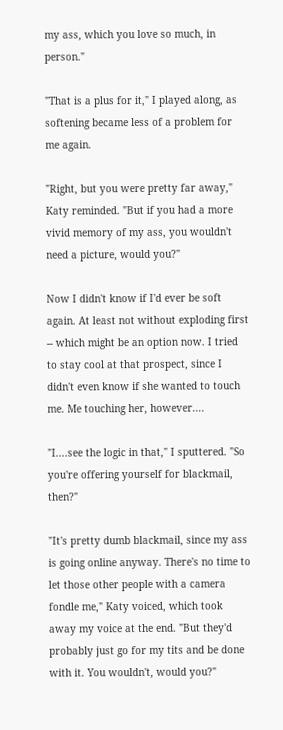my ass, which you love so much, in person."

"That is a plus for it," I played along, as softening became less of a problem for me again.

"Right, but you were pretty far away," Katy reminded. "But if you had a more vivid memory of my ass, you wouldn't need a picture, would you?"

Now I didn't know if I'd ever be soft again. At least not without exploding first -- which might be an option now. I tried to stay cool at that prospect, since I didn't even know if she wanted to touch me. Me touching her, however....

"I....see the logic in that," I sputtered. "So you're offering yourself for blackmail, then?"

"It's pretty dumb blackmail, since my ass is going online anyway. There's no time to let those other people with a camera fondle me," Katy voiced, which took away my voice at the end. "But they'd probably just go for my tits and be done with it. You wouldn't, would you?"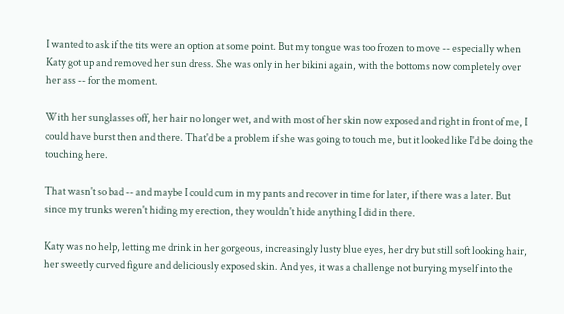I wanted to ask if the tits were an option at some point. But my tongue was too frozen to move -- especially when Katy got up and removed her sun dress. She was only in her bikini again, with the bottoms now completely over her ass -- for the moment.

With her sunglasses off, her hair no longer wet, and with most of her skin now exposed and right in front of me, I could have burst then and there. That'd be a problem if she was going to touch me, but it looked like I'd be doing the touching here.

That wasn't so bad -- and maybe I could cum in my pants and recover in time for later, if there was a later. But since my trunks weren't hiding my erection, they wouldn't hide anything I did in there.

Katy was no help, letting me drink in her gorgeous, increasingly lusty blue eyes, her dry but still soft looking hair, her sweetly curved figure and deliciously exposed skin. And yes, it was a challenge not burying myself into the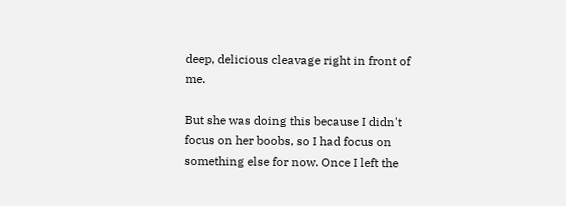deep, delicious cleavage right in front of me.

But she was doing this because I didn't focus on her boobs, so I had focus on something else for now. Once I left the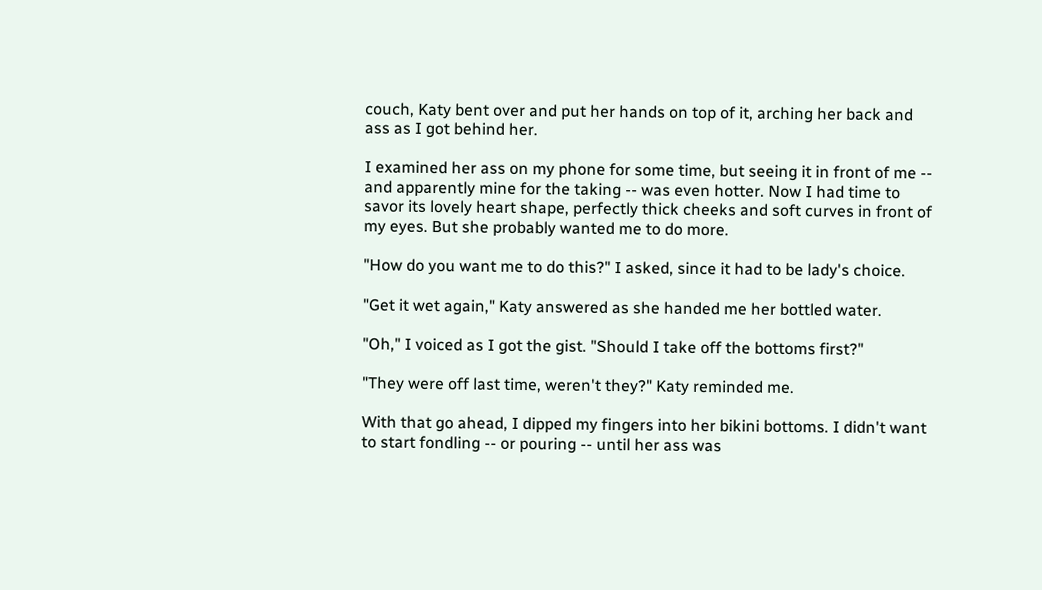couch, Katy bent over and put her hands on top of it, arching her back and ass as I got behind her.

I examined her ass on my phone for some time, but seeing it in front of me -- and apparently mine for the taking -- was even hotter. Now I had time to savor its lovely heart shape, perfectly thick cheeks and soft curves in front of my eyes. But she probably wanted me to do more.

"How do you want me to do this?" I asked, since it had to be lady's choice.

"Get it wet again," Katy answered as she handed me her bottled water.

"Oh," I voiced as I got the gist. "Should I take off the bottoms first?"

"They were off last time, weren't they?" Katy reminded me.

With that go ahead, I dipped my fingers into her bikini bottoms. I didn't want to start fondling -- or pouring -- until her ass was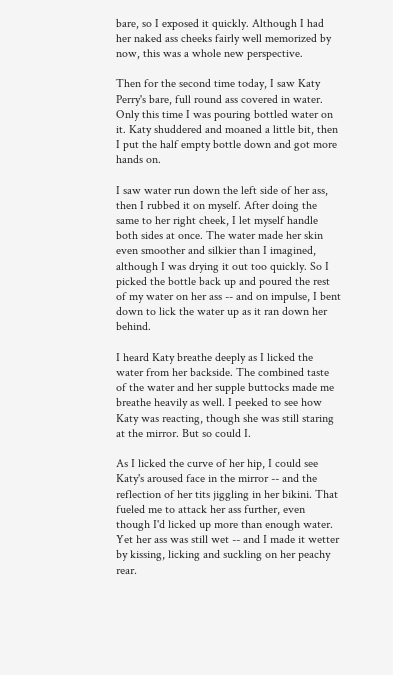bare, so I exposed it quickly. Although I had her naked ass cheeks fairly well memorized by now, this was a whole new perspective.

Then for the second time today, I saw Katy Perry's bare, full round ass covered in water. Only this time I was pouring bottled water on it. Katy shuddered and moaned a little bit, then I put the half empty bottle down and got more hands on.

I saw water run down the left side of her ass, then I rubbed it on myself. After doing the same to her right cheek, I let myself handle both sides at once. The water made her skin even smoother and silkier than I imagined, although I was drying it out too quickly. So I picked the bottle back up and poured the rest of my water on her ass -- and on impulse, I bent down to lick the water up as it ran down her behind.

I heard Katy breathe deeply as I licked the water from her backside. The combined taste of the water and her supple buttocks made me breathe heavily as well. I peeked to see how Katy was reacting, though she was still staring at the mirror. But so could I.

As I licked the curve of her hip, I could see Katy's aroused face in the mirror -- and the reflection of her tits jiggling in her bikini. That fueled me to attack her ass further, even though I'd licked up more than enough water. Yet her ass was still wet -- and I made it wetter by kissing, licking and suckling on her peachy rear.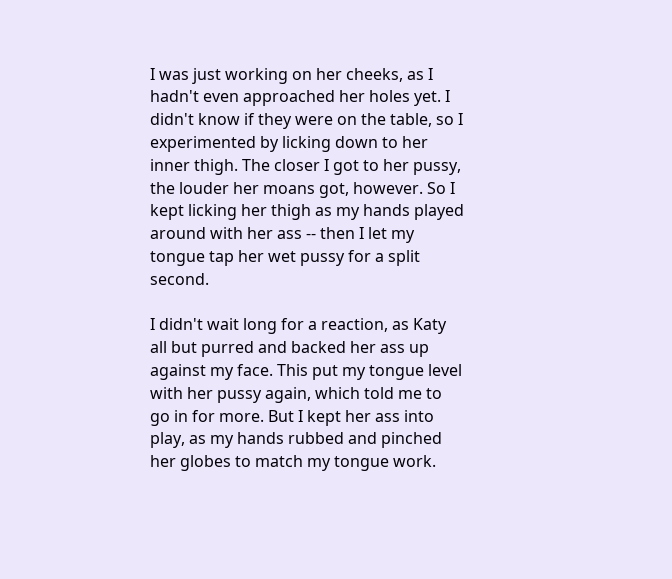I was just working on her cheeks, as I hadn't even approached her holes yet. I didn't know if they were on the table, so I experimented by licking down to her inner thigh. The closer I got to her pussy, the louder her moans got, however. So I kept licking her thigh as my hands played around with her ass -- then I let my tongue tap her wet pussy for a split second.

I didn't wait long for a reaction, as Katy all but purred and backed her ass up against my face. This put my tongue level with her pussy again, which told me to go in for more. But I kept her ass into play, as my hands rubbed and pinched her globes to match my tongue work.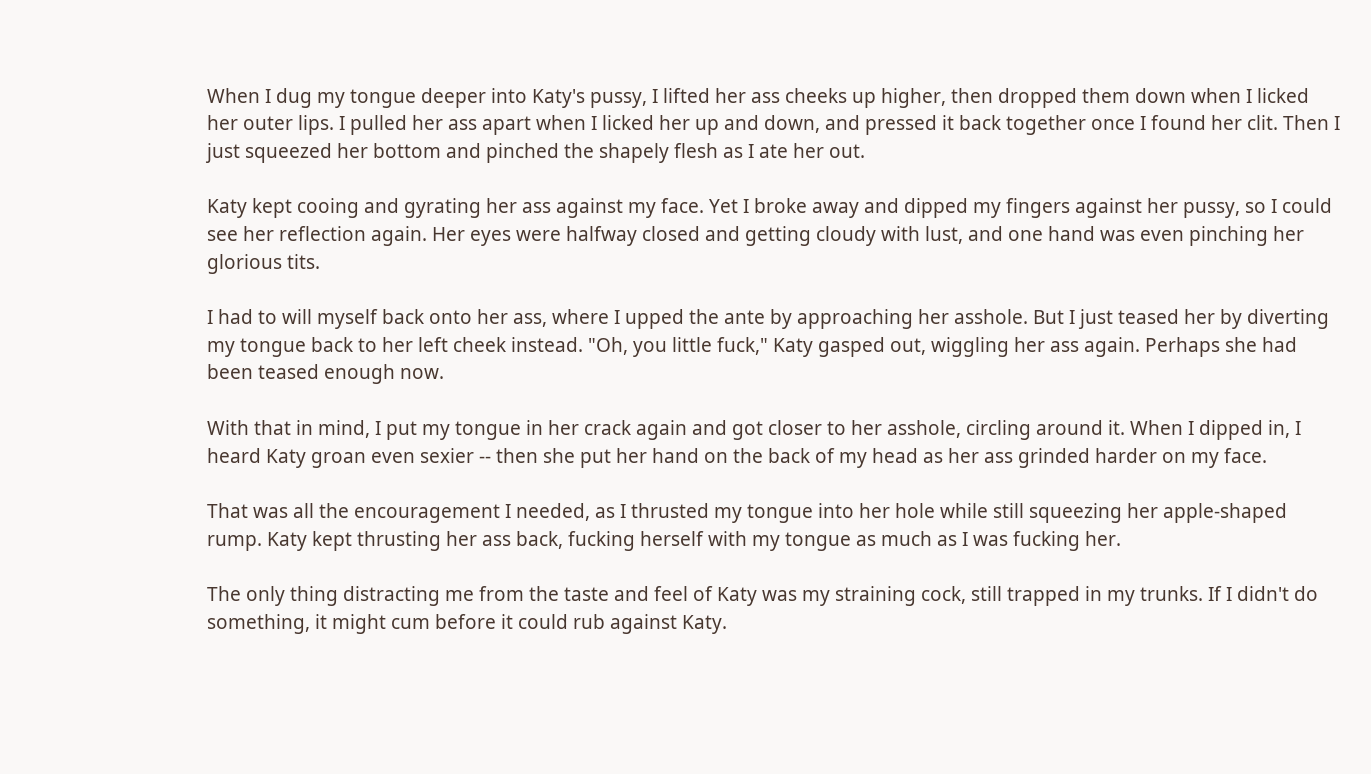When I dug my tongue deeper into Katy's pussy, I lifted her ass cheeks up higher, then dropped them down when I licked her outer lips. I pulled her ass apart when I licked her up and down, and pressed it back together once I found her clit. Then I just squeezed her bottom and pinched the shapely flesh as I ate her out.

Katy kept cooing and gyrating her ass against my face. Yet I broke away and dipped my fingers against her pussy, so I could see her reflection again. Her eyes were halfway closed and getting cloudy with lust, and one hand was even pinching her glorious tits.

I had to will myself back onto her ass, where I upped the ante by approaching her asshole. But I just teased her by diverting my tongue back to her left cheek instead. "Oh, you little fuck," Katy gasped out, wiggling her ass again. Perhaps she had been teased enough now.

With that in mind, I put my tongue in her crack again and got closer to her asshole, circling around it. When I dipped in, I heard Katy groan even sexier -- then she put her hand on the back of my head as her ass grinded harder on my face.

That was all the encouragement I needed, as I thrusted my tongue into her hole while still squeezing her apple-shaped rump. Katy kept thrusting her ass back, fucking herself with my tongue as much as I was fucking her.

The only thing distracting me from the taste and feel of Katy was my straining cock, still trapped in my trunks. If I didn't do something, it might cum before it could rub against Katy.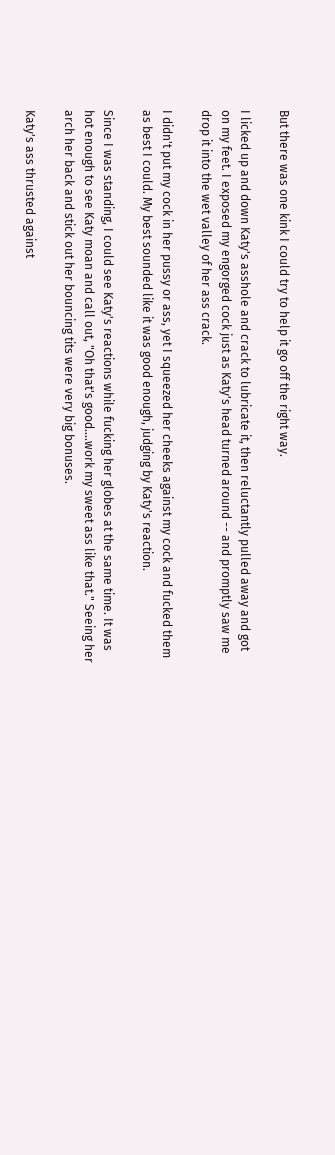But there was one kink I could try to help it go off the right way.

I licked up and down Katy's asshole and crack to lubricate it, then reluctantly pulled away and got on my feet. I exposed my engorged cock just as Katy's head turned around -- and promptly saw me drop it into the wet valley of her ass crack.

I didn't put my cock in her pussy or ass, yet I squeezed her cheeks against my cock and fucked them as best I could. My best sounded like it was good enough, judging by Katy's reaction.

Since I was standing, I could see Katy's reactions while fucking her globes at the same time. It was hot enough to see Katy moan and call out, "Oh that's good....work my sweet ass like that." Seeing her arch her back and stick out her bouncing tits were very big bonuses.

Katy's ass thrusted against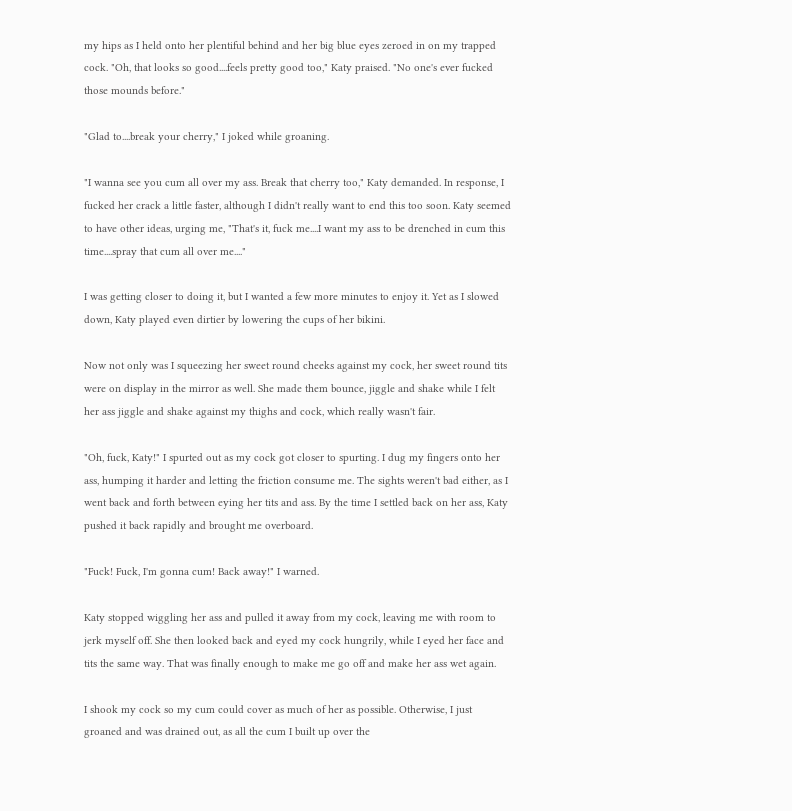my hips as I held onto her plentiful behind and her big blue eyes zeroed in on my trapped cock. "Oh, that looks so good....feels pretty good too," Katy praised. "No one's ever fucked those mounds before."

"Glad to....break your cherry," I joked while groaning.

"I wanna see you cum all over my ass. Break that cherry too," Katy demanded. In response, I fucked her crack a little faster, although I didn't really want to end this too soon. Katy seemed to have other ideas, urging me, "That's it, fuck me....I want my ass to be drenched in cum this time....spray that cum all over me...."

I was getting closer to doing it, but I wanted a few more minutes to enjoy it. Yet as I slowed down, Katy played even dirtier by lowering the cups of her bikini.

Now not only was I squeezing her sweet round cheeks against my cock, her sweet round tits were on display in the mirror as well. She made them bounce, jiggle and shake while I felt her ass jiggle and shake against my thighs and cock, which really wasn't fair.

"Oh, fuck, Katy!" I spurted out as my cock got closer to spurting. I dug my fingers onto her ass, humping it harder and letting the friction consume me. The sights weren't bad either, as I went back and forth between eying her tits and ass. By the time I settled back on her ass, Katy pushed it back rapidly and brought me overboard.

"Fuck! Fuck, I'm gonna cum! Back away!" I warned.

Katy stopped wiggling her ass and pulled it away from my cock, leaving me with room to jerk myself off. She then looked back and eyed my cock hungrily, while I eyed her face and tits the same way. That was finally enough to make me go off and make her ass wet again.

I shook my cock so my cum could cover as much of her as possible. Otherwise, I just groaned and was drained out, as all the cum I built up over the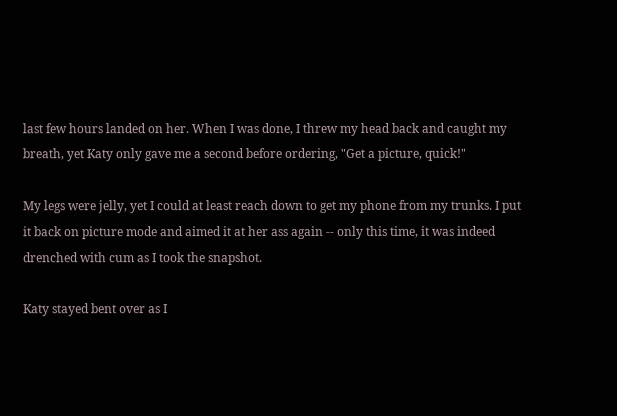last few hours landed on her. When I was done, I threw my head back and caught my breath, yet Katy only gave me a second before ordering, "Get a picture, quick!"

My legs were jelly, yet I could at least reach down to get my phone from my trunks. I put it back on picture mode and aimed it at her ass again -- only this time, it was indeed drenched with cum as I took the snapshot.

Katy stayed bent over as I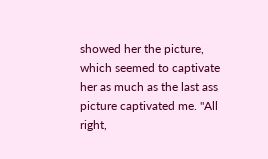showed her the picture, which seemed to captivate her as much as the last ass picture captivated me. "All right,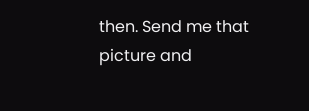then. Send me that picture and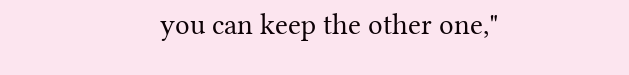you can keep the other one,"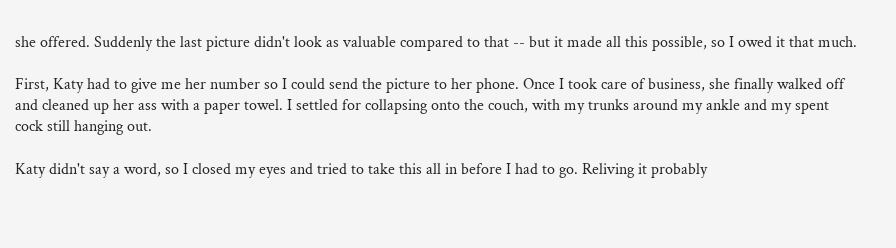she offered. Suddenly the last picture didn't look as valuable compared to that -- but it made all this possible, so I owed it that much.

First, Katy had to give me her number so I could send the picture to her phone. Once I took care of business, she finally walked off and cleaned up her ass with a paper towel. I settled for collapsing onto the couch, with my trunks around my ankle and my spent cock still hanging out.

Katy didn't say a word, so I closed my eyes and tried to take this all in before I had to go. Reliving it probably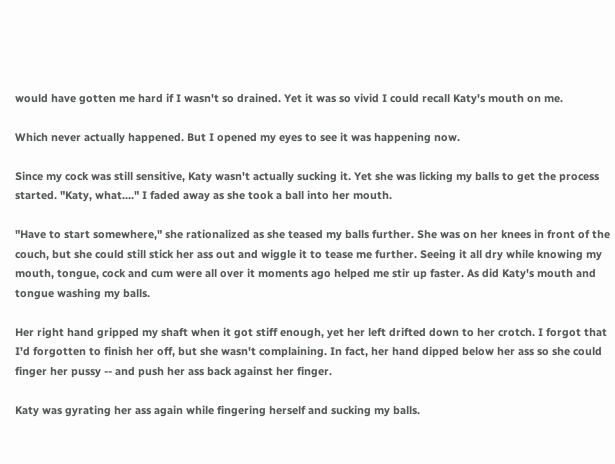would have gotten me hard if I wasn't so drained. Yet it was so vivid I could recall Katy's mouth on me.

Which never actually happened. But I opened my eyes to see it was happening now.

Since my cock was still sensitive, Katy wasn't actually sucking it. Yet she was licking my balls to get the process started. "Katy, what...." I faded away as she took a ball into her mouth.

"Have to start somewhere," she rationalized as she teased my balls further. She was on her knees in front of the couch, but she could still stick her ass out and wiggle it to tease me further. Seeing it all dry while knowing my mouth, tongue, cock and cum were all over it moments ago helped me stir up faster. As did Katy's mouth and tongue washing my balls.

Her right hand gripped my shaft when it got stiff enough, yet her left drifted down to her crotch. I forgot that I'd forgotten to finish her off, but she wasn't complaining. In fact, her hand dipped below her ass so she could finger her pussy -- and push her ass back against her finger.

Katy was gyrating her ass again while fingering herself and sucking my balls.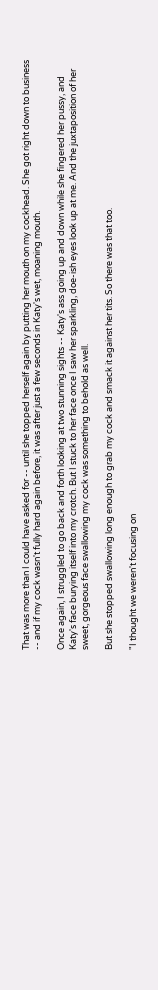That was more than I could have asked for -- until she topped herself again by putting her mouth on my cockhead. She got right down to business -- and if my cock wasn't fully hard again before, it was after just a few seconds in Katy's wet, moaning mouth.

Once again, I struggled to go back and forth looking at two stunning sights -- Katy's ass going up and down while she fingered her pussy, and Katy's face burying itself into my crotch. But I stuck to her face once I saw her sparkling, doe-ish eyes look up at me. And the juxtaposition of her sweet, gorgeous face swallowing my cock was something to behold as well.

But she stopped swallowing long enough to grab my cock and smack it against her tits. So there was that too.

"I thought we weren't focusing on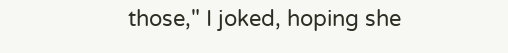those," I joked, hoping she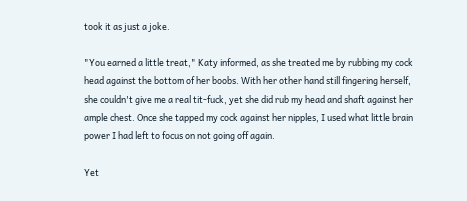took it as just a joke.

"You earned a little treat," Katy informed, as she treated me by rubbing my cock head against the bottom of her boobs. With her other hand still fingering herself, she couldn't give me a real tit-fuck, yet she did rub my head and shaft against her ample chest. Once she tapped my cock against her nipples, I used what little brain power I had left to focus on not going off again.

Yet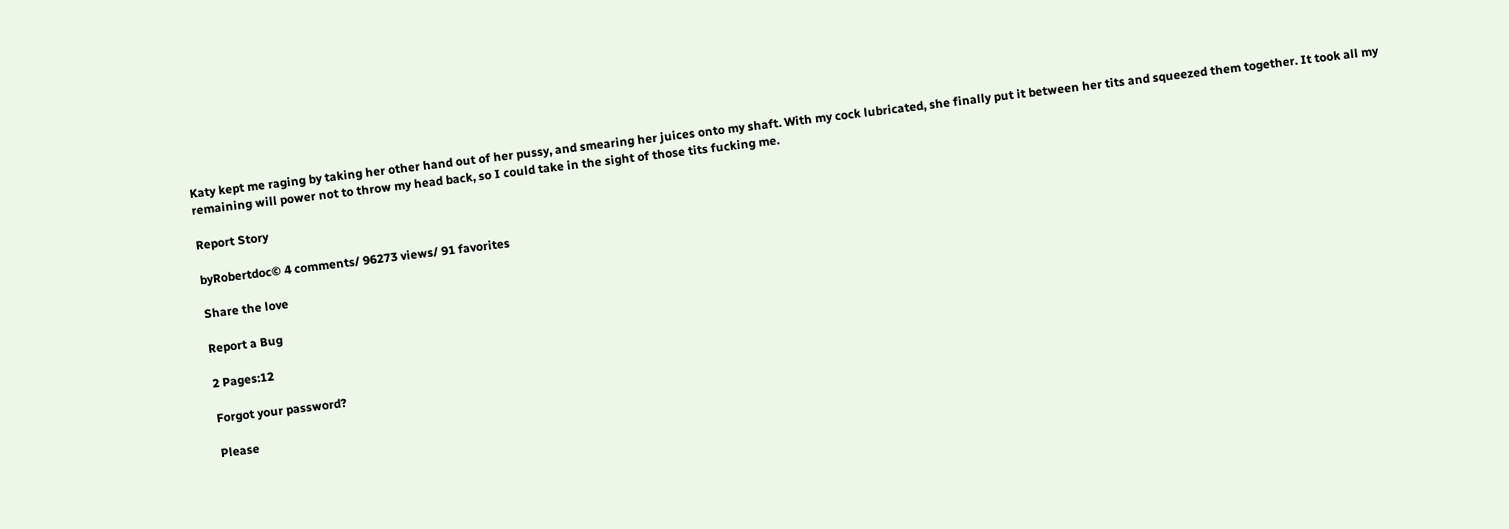Katy kept me raging by taking her other hand out of her pussy, and smearing her juices onto my shaft. With my cock lubricated, she finally put it between her tits and squeezed them together. It took all my remaining will power not to throw my head back, so I could take in the sight of those tits fucking me.

Report Story

byRobertdoc© 4 comments/ 96273 views/ 91 favorites

Share the love

Report a Bug

2 Pages:12

Forgot your password?

Please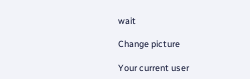wait

Change picture

Your current user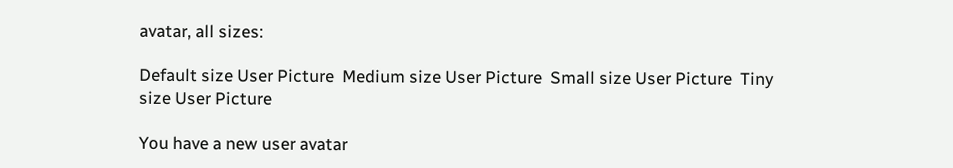avatar, all sizes:

Default size User Picture  Medium size User Picture  Small size User Picture  Tiny size User Picture

You have a new user avatar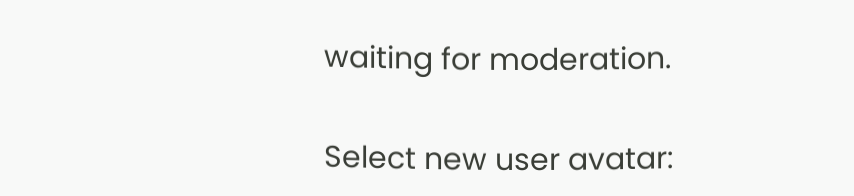waiting for moderation.

Select new user avatar: